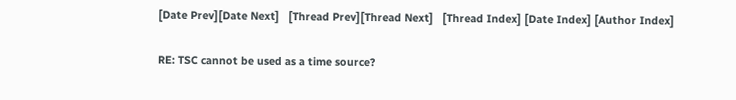[Date Prev][Date Next]   [Thread Prev][Thread Next]   [Thread Index] [Date Index] [Author Index]

RE: TSC cannot be used as a time source?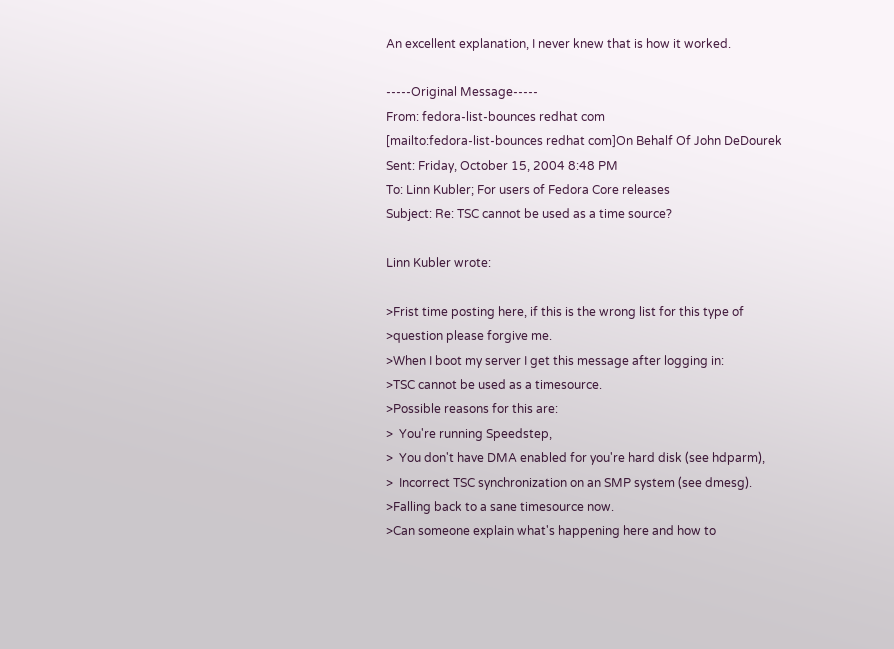An excellent explanation, I never knew that is how it worked.

-----Original Message-----
From: fedora-list-bounces redhat com
[mailto:fedora-list-bounces redhat com]On Behalf Of John DeDourek
Sent: Friday, October 15, 2004 8:48 PM
To: Linn Kubler; For users of Fedora Core releases
Subject: Re: TSC cannot be used as a time source?

Linn Kubler wrote:

>Frist time posting here, if this is the wrong list for this type of
>question please forgive me.
>When I boot my server I get this message after logging in:
>TSC cannot be used as a timesource.
>Possible reasons for this are:
>  You're running Speedstep,
>  You don't have DMA enabled for you're hard disk (see hdparm),
>  Incorrect TSC synchronization on an SMP system (see dmesg).
>Falling back to a sane timesource now.
>Can someone explain what's happening here and how to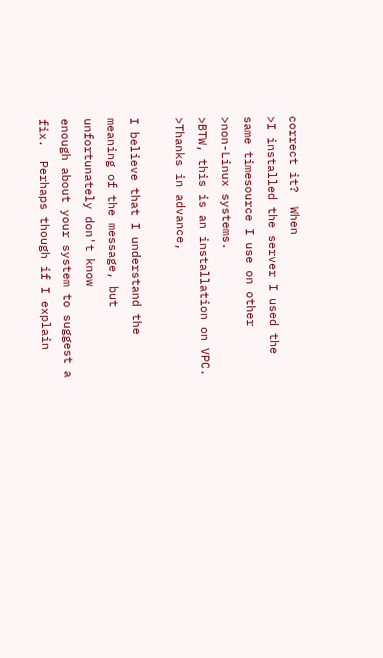correct it?  When
>I installed the server I used the same timesource I use on other
>non-Linux systems.
>BTW, this is an installation on VPC.
>Thanks in advance,

I believe that I understand the meaning of the message, but
unfortunately don't know
enough about your system to suggest a fix.  Perhaps though if I explain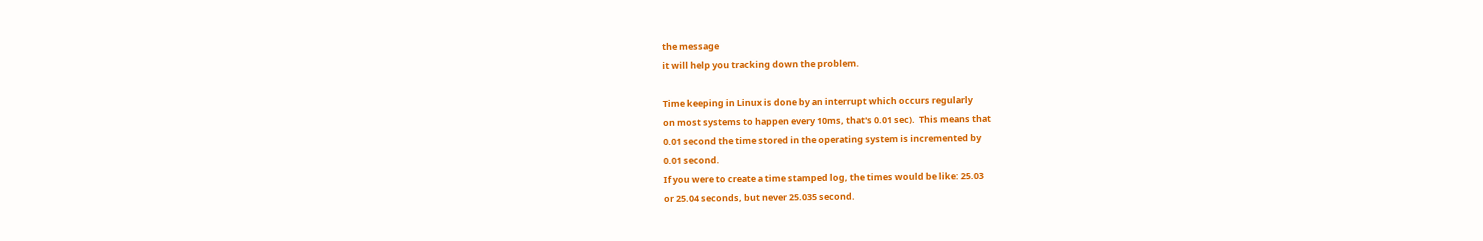the message
it will help you tracking down the problem.

Time keeping in Linux is done by an interrupt which occurs regularly
on most systems to happen every 10ms, that's 0.01 sec).  This means that
0.01 second the time stored in the operating system is incremented by
0.01 second.
If you were to create a time stamped log, the times would be like: 25.03
or 25.04 seconds, but never 25.035 second.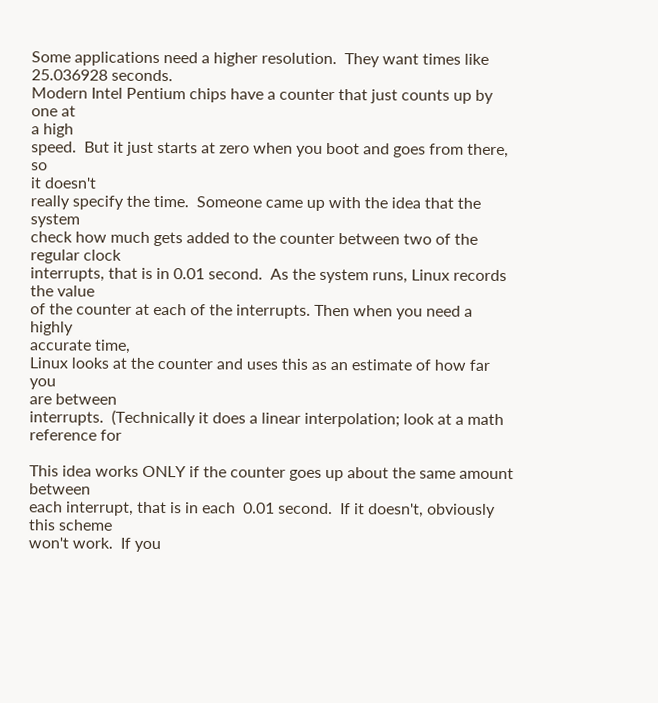Some applications need a higher resolution.  They want times like
25.036928 seconds.
Modern Intel Pentium chips have a counter that just counts up by one at
a high
speed.  But it just starts at zero when you boot and goes from there, so
it doesn't
really specify the time.  Someone came up with the idea that the system
check how much gets added to the counter between two of the regular clock
interrupts, that is in 0.01 second.  As the system runs, Linux records
the value
of the counter at each of the interrupts. Then when you need a highly
accurate time,
Linux looks at the counter and uses this as an estimate of how far you
are between
interrupts.  (Technically it does a linear interpolation; look at a math
reference for

This idea works ONLY if the counter goes up about the same amount between
each interrupt, that is in each  0.01 second.  If it doesn't, obviously
this scheme
won't work.  If you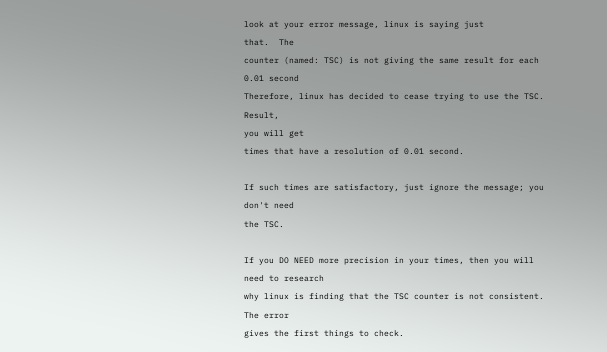look at your error message, linux is saying just
that.  The
counter (named: TSC) is not giving the same result for each 0.01 second
Therefore, linux has decided to cease trying to use the TSC.  Result,
you will get
times that have a resolution of 0.01 second.

If such times are satisfactory, just ignore the message; you don't need
the TSC.

If you DO NEED more precision in your times, then you will need to research
why linux is finding that the TSC counter is not consistent.  The error
gives the first things to check.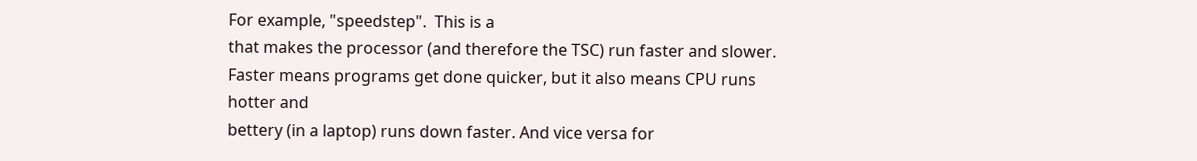For example, "speedstep".  This is a
that makes the processor (and therefore the TSC) run faster and slower.
Faster means programs get done quicker, but it also means CPU runs
hotter and
bettery (in a laptop) runs down faster. And vice versa for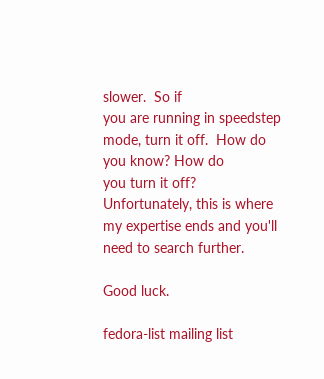slower.  So if
you are running in speedstep mode, turn it off.  How do you know? How do
you turn it off?  Unfortunately, this is where my expertise ends and you'll
need to search further.

Good luck.

fedora-list mailing list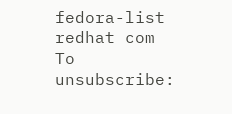fedora-list redhat com
To unsubscribe: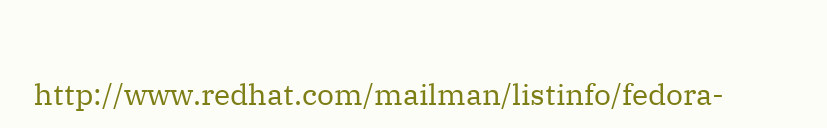http://www.redhat.com/mailman/listinfo/fedora-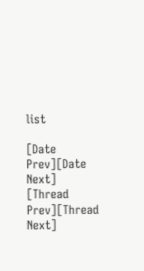list

[Date Prev][Date Next]   [Thread Prev][Thread Next]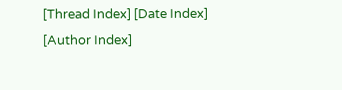[Thread Index] [Date Index] [Author Index]